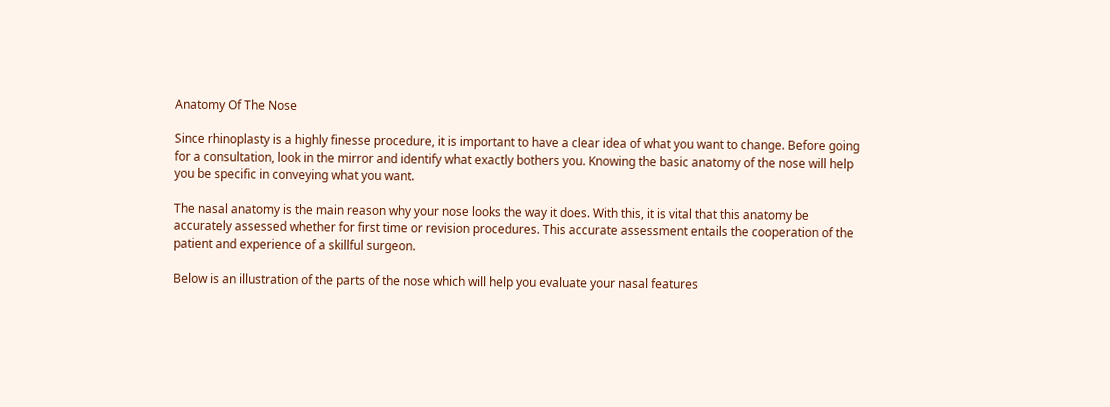Anatomy Of The Nose

Since rhinoplasty is a highly finesse procedure, it is important to have a clear idea of what you want to change. Before going for a consultation, look in the mirror and identify what exactly bothers you. Knowing the basic anatomy of the nose will help you be specific in conveying what you want.

The nasal anatomy is the main reason why your nose looks the way it does. With this, it is vital that this anatomy be accurately assessed whether for first time or revision procedures. This accurate assessment entails the cooperation of the patient and experience of a skillful surgeon.

Below is an illustration of the parts of the nose which will help you evaluate your nasal features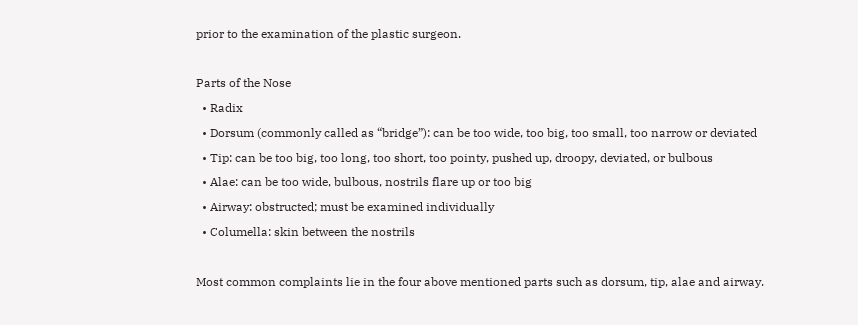prior to the examination of the plastic surgeon.

Parts of the Nose
  • Radix
  • Dorsum (commonly called as “bridge”): can be too wide, too big, too small, too narrow or deviated
  • Tip: can be too big, too long, too short, too pointy, pushed up, droopy, deviated, or bulbous
  • Alae: can be too wide, bulbous, nostrils flare up or too big
  • Airway: obstructed; must be examined individually
  • Columella: skin between the nostrils

Most common complaints lie in the four above mentioned parts such as dorsum, tip, alae and airway.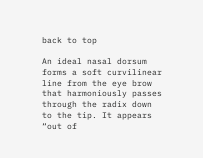back to top

An ideal nasal dorsum forms a soft curvilinear line from the eye brow that harmoniously passes through the radix down to the tip. It appears “out of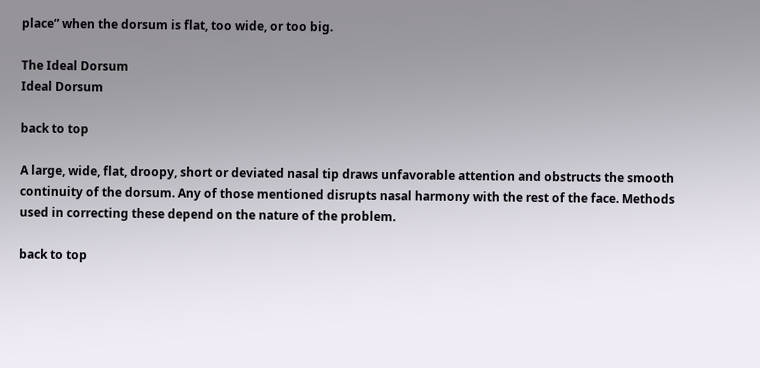place” when the dorsum is flat, too wide, or too big.

The Ideal Dorsum
Ideal Dorsum

back to top

A large, wide, flat, droopy, short or deviated nasal tip draws unfavorable attention and obstructs the smooth continuity of the dorsum. Any of those mentioned disrupts nasal harmony with the rest of the face. Methods used in correcting these depend on the nature of the problem.

back to top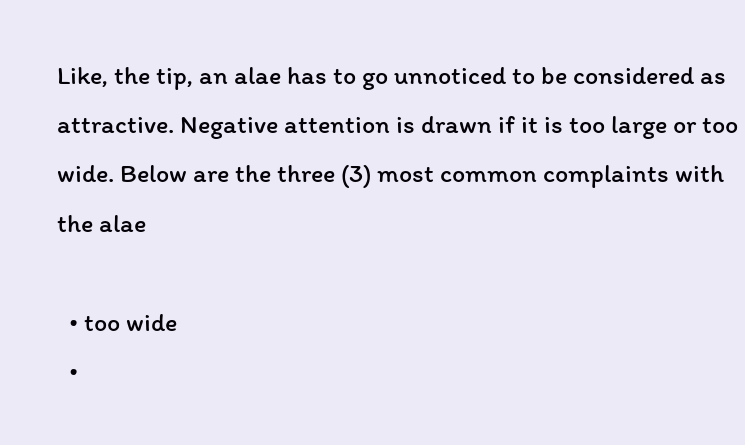Like, the tip, an alae has to go unnoticed to be considered as attractive. Negative attention is drawn if it is too large or too wide. Below are the three (3) most common complaints with the alae

  • too wide
  •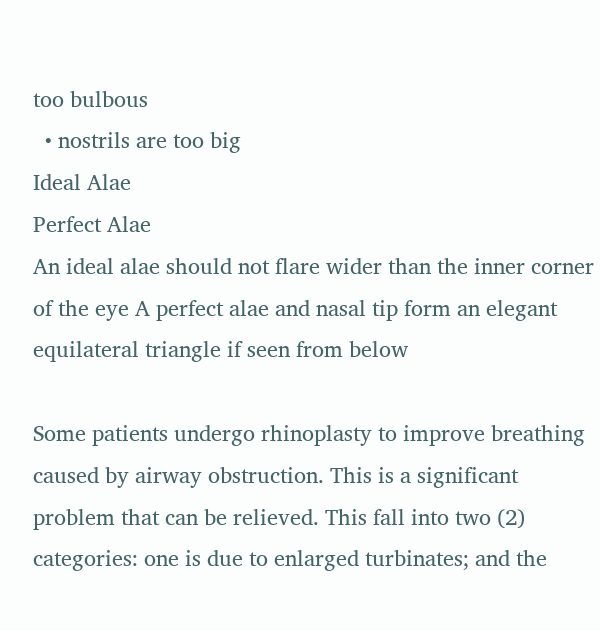too bulbous
  • nostrils are too big
Ideal Alae
Perfect Alae
An ideal alae should not flare wider than the inner corner of the eye A perfect alae and nasal tip form an elegant equilateral triangle if seen from below

Some patients undergo rhinoplasty to improve breathing caused by airway obstruction. This is a significant problem that can be relieved. This fall into two (2) categories: one is due to enlarged turbinates; and the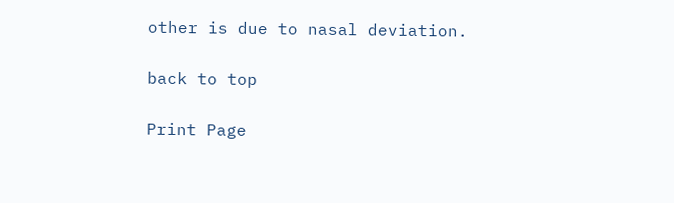other is due to nasal deviation.

back to top

Print Page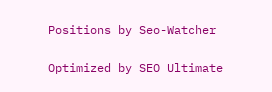Positions by Seo-Watcher

Optimized by SEO Ultimate